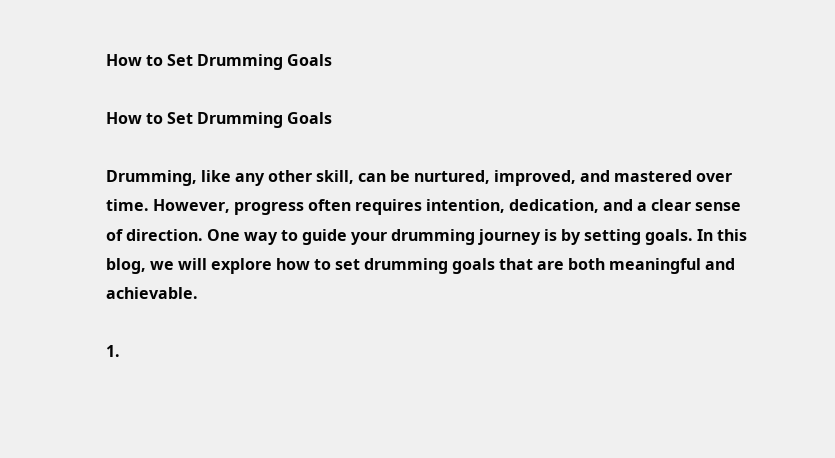How to Set Drumming Goals

How to Set Drumming Goals

Drumming, like any other skill, can be nurtured, improved, and mastered over time. However, progress often requires intention, dedication, and a clear sense of direction. One way to guide your drumming journey is by setting goals. In this blog, we will explore how to set drumming goals that are both meaningful and achievable.

1.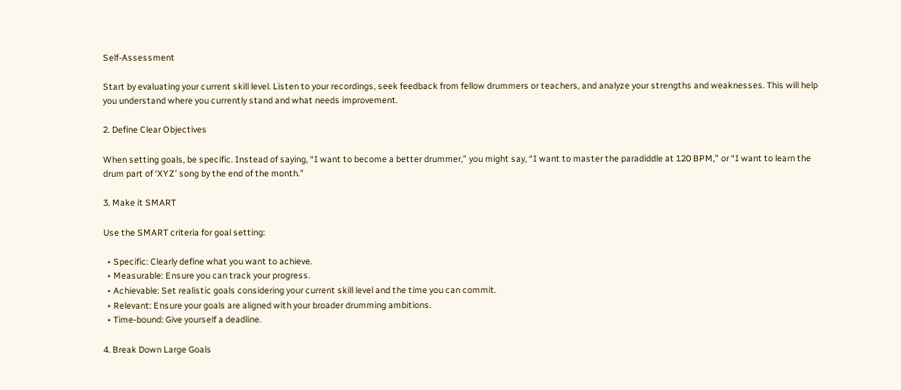Self-Assessment

Start by evaluating your current skill level. Listen to your recordings, seek feedback from fellow drummers or teachers, and analyze your strengths and weaknesses. This will help you understand where you currently stand and what needs improvement.

2. Define Clear Objectives

When setting goals, be specific. Instead of saying, “I want to become a better drummer,” you might say, “I want to master the paradiddle at 120 BPM,” or “I want to learn the drum part of ‘XYZ’ song by the end of the month.”

3. Make it SMART

Use the SMART criteria for goal setting:

  • Specific: Clearly define what you want to achieve.
  • Measurable: Ensure you can track your progress.
  • Achievable: Set realistic goals considering your current skill level and the time you can commit.
  • Relevant: Ensure your goals are aligned with your broader drumming ambitions.
  • Time-bound: Give yourself a deadline.

4. Break Down Large Goals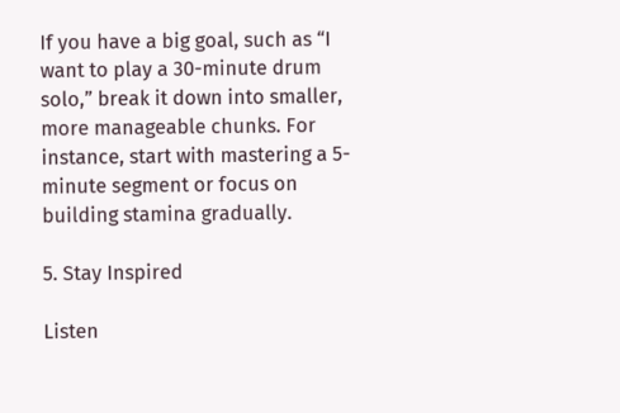If you have a big goal, such as “I want to play a 30-minute drum solo,” break it down into smaller, more manageable chunks. For instance, start with mastering a 5-minute segment or focus on building stamina gradually.

5. Stay Inspired

Listen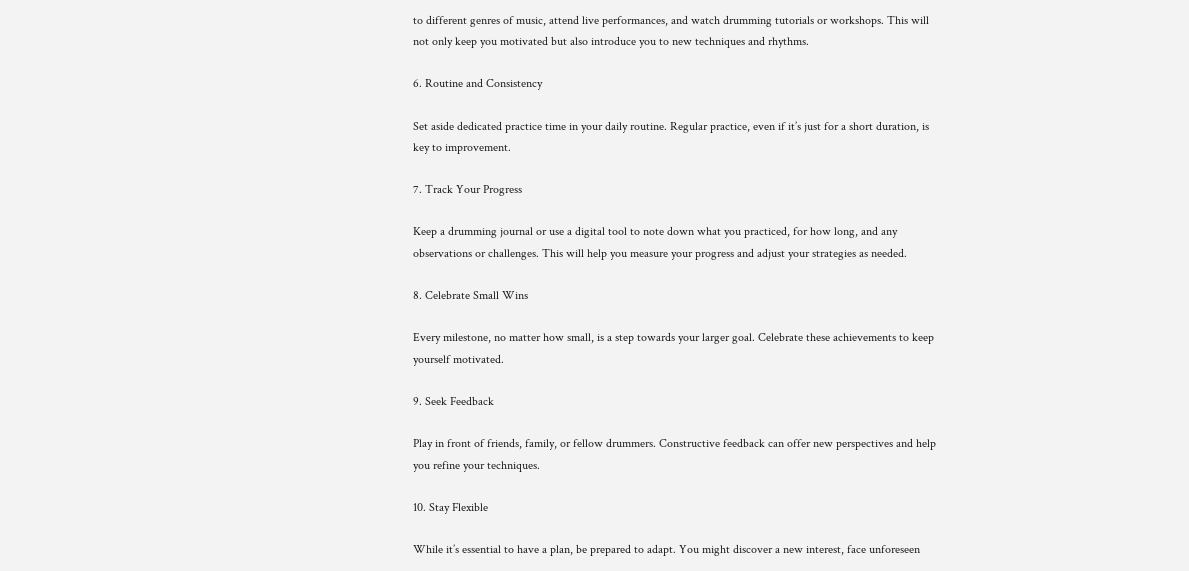to different genres of music, attend live performances, and watch drumming tutorials or workshops. This will not only keep you motivated but also introduce you to new techniques and rhythms.

6. Routine and Consistency

Set aside dedicated practice time in your daily routine. Regular practice, even if it’s just for a short duration, is key to improvement.

7. Track Your Progress

Keep a drumming journal or use a digital tool to note down what you practiced, for how long, and any observations or challenges. This will help you measure your progress and adjust your strategies as needed.

8. Celebrate Small Wins

Every milestone, no matter how small, is a step towards your larger goal. Celebrate these achievements to keep yourself motivated.

9. Seek Feedback

Play in front of friends, family, or fellow drummers. Constructive feedback can offer new perspectives and help you refine your techniques.

10. Stay Flexible

While it’s essential to have a plan, be prepared to adapt. You might discover a new interest, face unforeseen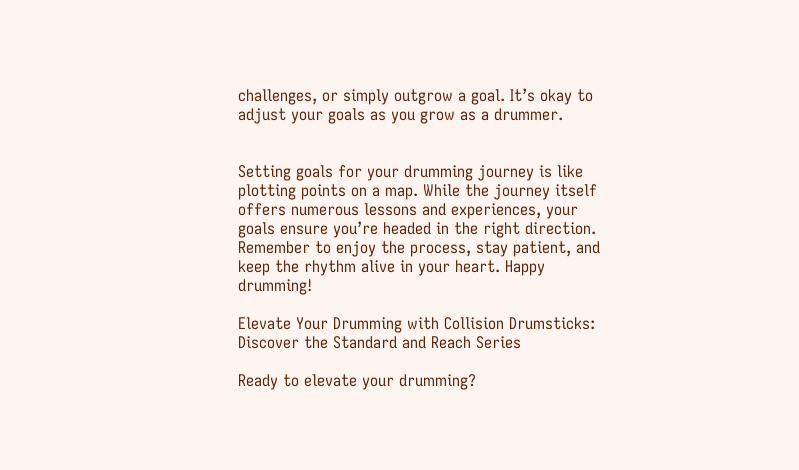challenges, or simply outgrow a goal. It’s okay to adjust your goals as you grow as a drummer.


Setting goals for your drumming journey is like plotting points on a map. While the journey itself offers numerous lessons and experiences, your goals ensure you’re headed in the right direction. Remember to enjoy the process, stay patient, and keep the rhythm alive in your heart. Happy drumming!

Elevate Your Drumming with Collision Drumsticks: Discover the Standard and Reach Series

Ready to elevate your drumming?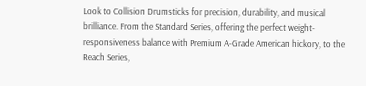Look to Collision Drumsticks for precision, durability, and musical brilliance. From the Standard Series, offering the perfect weight-responsiveness balance with Premium A-Grade American hickory, to the Reach Series,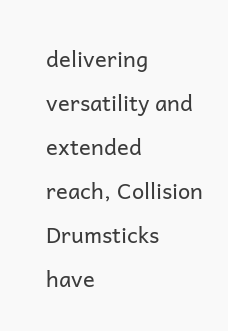delivering versatility and extended reach, Collision Drumsticks have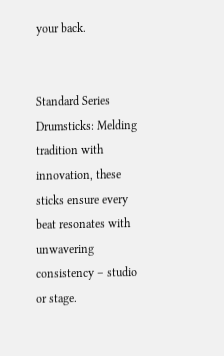your back.


Standard Series Drumsticks: Melding tradition with innovation, these sticks ensure every beat resonates with unwavering consistency – studio or stage.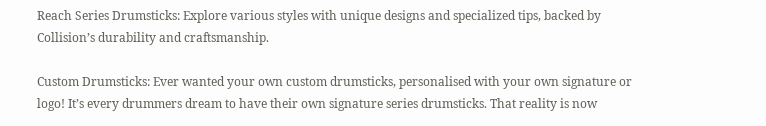Reach Series Drumsticks: Explore various styles with unique designs and specialized tips, backed by Collision’s durability and craftsmanship.

Custom Drumsticks: Ever wanted your own custom drumsticks, personalised with your own signature or logo! It’s every drummers dream to have their own signature series drumsticks. That reality is now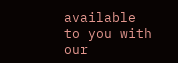available to you with our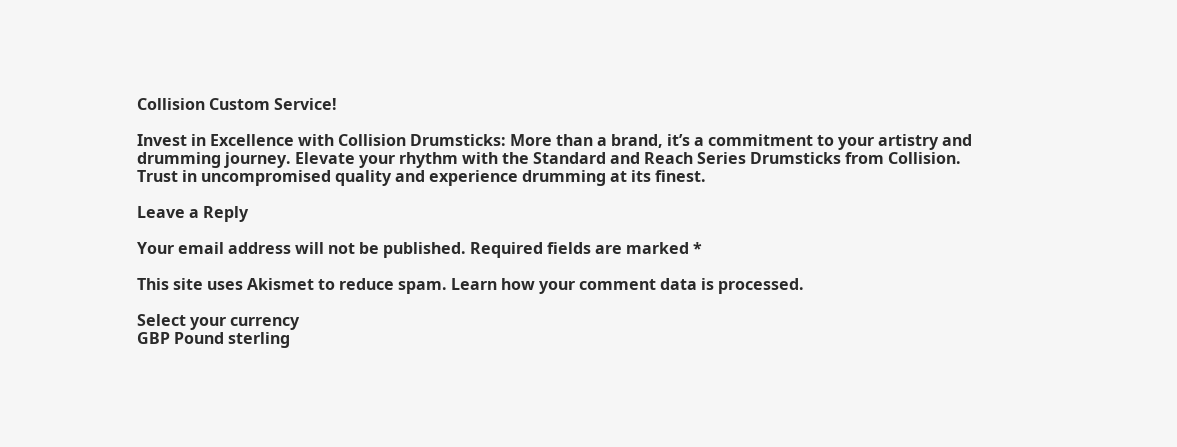Collision Custom Service!

Invest in Excellence with Collision Drumsticks: More than a brand, it’s a commitment to your artistry and drumming journey. Elevate your rhythm with the Standard and Reach Series Drumsticks from Collision. Trust in uncompromised quality and experience drumming at its finest.

Leave a Reply

Your email address will not be published. Required fields are marked *

This site uses Akismet to reduce spam. Learn how your comment data is processed.

Select your currency
GBP Pound sterling